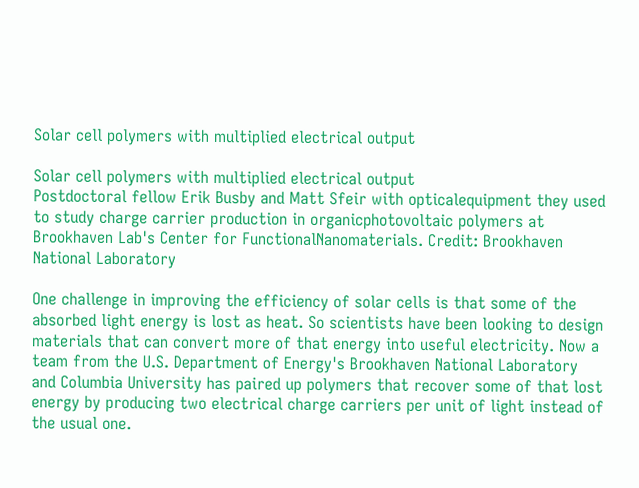Solar cell polymers with multiplied electrical output

Solar cell polymers with multiplied electrical output
Postdoctoral fellow Erik Busby and Matt Sfeir with opticalequipment they used to study charge carrier production in organicphotovoltaic polymers at Brookhaven Lab's Center for FunctionalNanomaterials. Credit: Brookhaven National Laboratory

One challenge in improving the efficiency of solar cells is that some of the absorbed light energy is lost as heat. So scientists have been looking to design materials that can convert more of that energy into useful electricity. Now a team from the U.S. Department of Energy's Brookhaven National Laboratory and Columbia University has paired up polymers that recover some of that lost energy by producing two electrical charge carriers per unit of light instead of the usual one.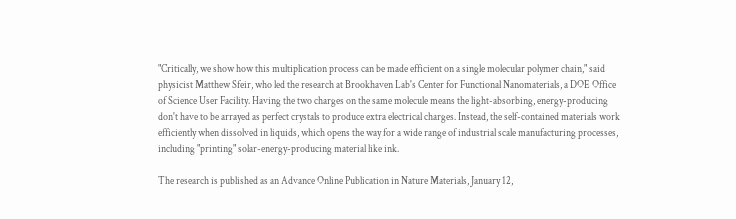"Critically, we show how this multiplication process can be made efficient on a single molecular polymer chain," said physicist Matthew Sfeir, who led the research at Brookhaven Lab's Center for Functional Nanomaterials, a DOE Office of Science User Facility. Having the two charges on the same molecule means the light-absorbing, energy-producing don't have to be arrayed as perfect crystals to produce extra electrical charges. Instead, the self-contained materials work efficiently when dissolved in liquids, which opens the way for a wide range of industrial scale manufacturing processes, including "printing" solar-energy-producing material like ink.

The research is published as an Advance Online Publication in Nature Materials, January 12,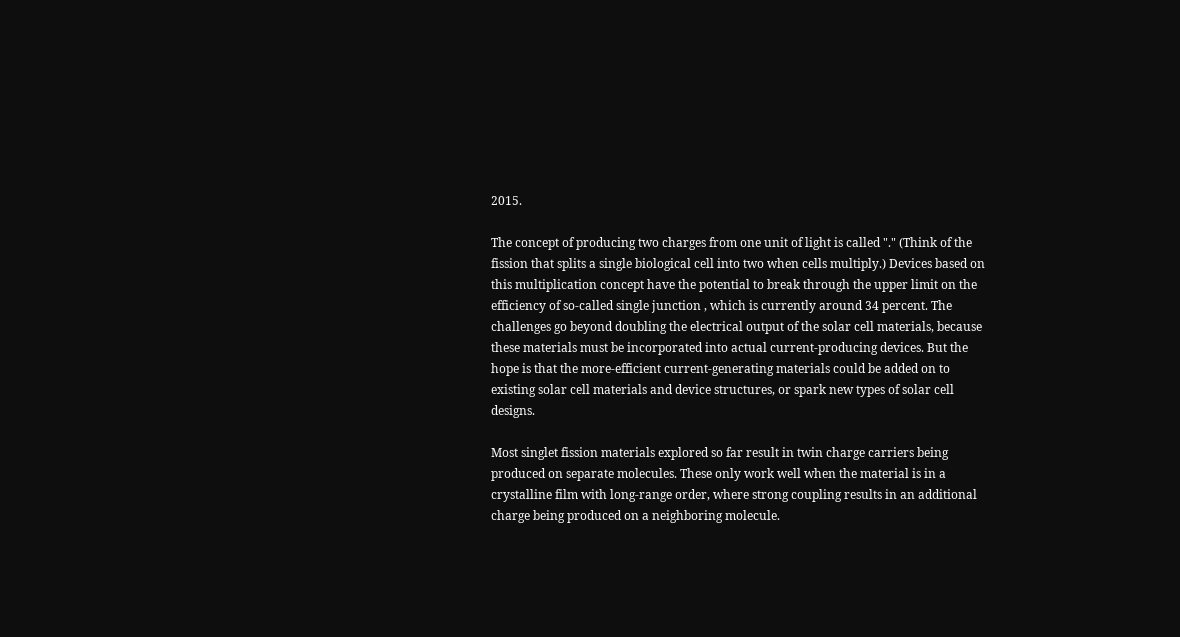2015.

The concept of producing two charges from one unit of light is called "." (Think of the fission that splits a single biological cell into two when cells multiply.) Devices based on this multiplication concept have the potential to break through the upper limit on the efficiency of so-called single junction , which is currently around 34 percent. The challenges go beyond doubling the electrical output of the solar cell materials, because these materials must be incorporated into actual current-producing devices. But the hope is that the more-efficient current-generating materials could be added on to existing solar cell materials and device structures, or spark new types of solar cell designs.

Most singlet fission materials explored so far result in twin charge carriers being produced on separate molecules. These only work well when the material is in a crystalline film with long-range order, where strong coupling results in an additional charge being produced on a neighboring molecule.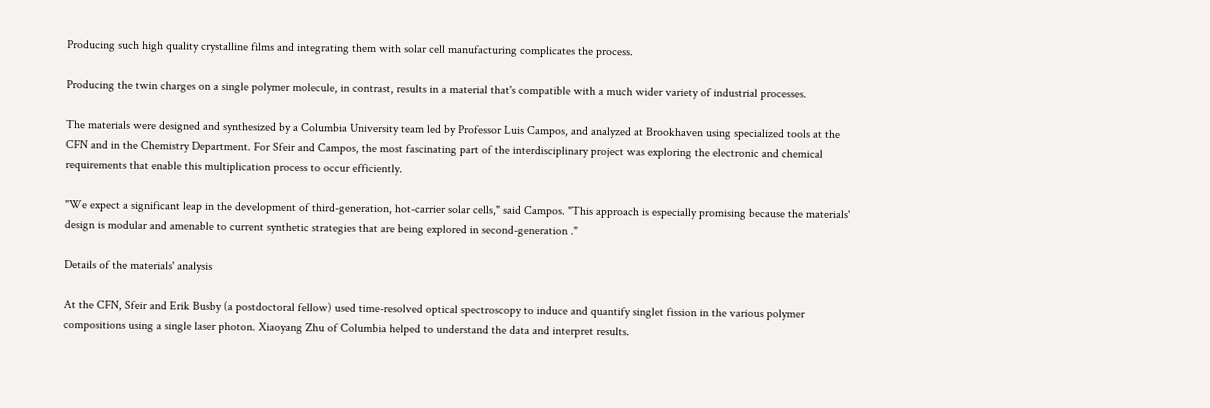Producing such high quality crystalline films and integrating them with solar cell manufacturing complicates the process.

Producing the twin charges on a single polymer molecule, in contrast, results in a material that's compatible with a much wider variety of industrial processes.

The materials were designed and synthesized by a Columbia University team led by Professor Luis Campos, and analyzed at Brookhaven using specialized tools at the CFN and in the Chemistry Department. For Sfeir and Campos, the most fascinating part of the interdisciplinary project was exploring the electronic and chemical requirements that enable this multiplication process to occur efficiently.

"We expect a significant leap in the development of third-generation, hot-carrier solar cells," said Campos. "This approach is especially promising because the materials' design is modular and amenable to current synthetic strategies that are being explored in second-generation ."

Details of the materials' analysis

At the CFN, Sfeir and Erik Busby (a postdoctoral fellow) used time-resolved optical spectroscopy to induce and quantify singlet fission in the various polymer compositions using a single laser photon. Xiaoyang Zhu of Columbia helped to understand the data and interpret results.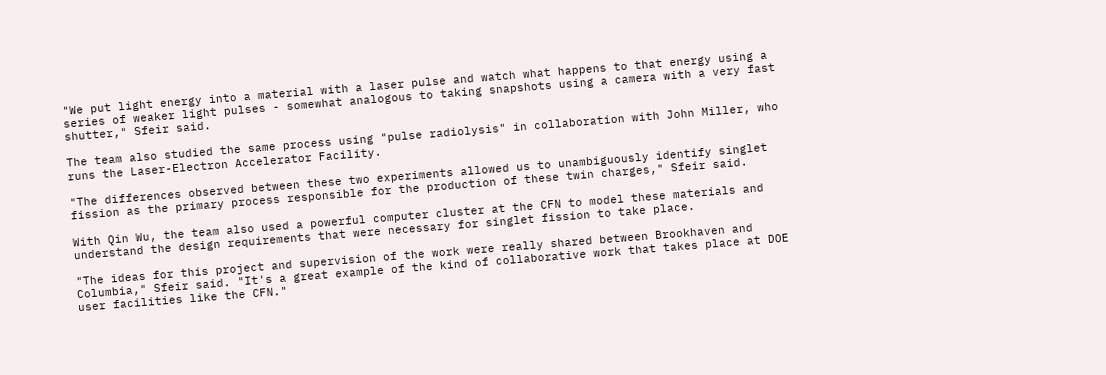"We put light energy into a material with a laser pulse and watch what happens to that energy using a series of weaker light pulses - somewhat analogous to taking snapshots using a camera with a very fast shutter," Sfeir said.

The team also studied the same process using "pulse radiolysis" in collaboration with John Miller, who runs the Laser-Electron Accelerator Facility.

"The differences observed between these two experiments allowed us to unambiguously identify singlet fission as the primary process responsible for the production of these twin charges," Sfeir said.

With Qin Wu, the team also used a powerful computer cluster at the CFN to model these materials and understand the design requirements that were necessary for singlet fission to take place.

"The ideas for this project and supervision of the work were really shared between Brookhaven and Columbia," Sfeir said. "It's a great example of the kind of collaborative work that takes place at DOE user facilities like the CFN."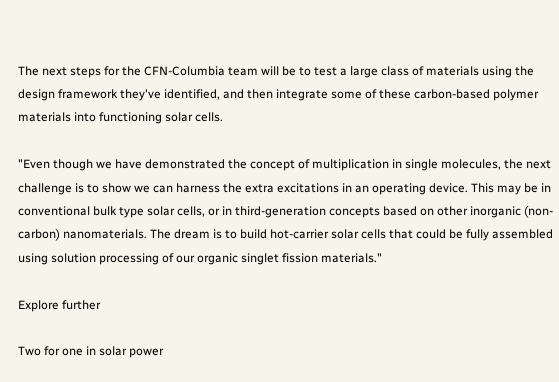The next steps for the CFN-Columbia team will be to test a large class of materials using the design framework they've identified, and then integrate some of these carbon-based polymer materials into functioning solar cells.

"Even though we have demonstrated the concept of multiplication in single molecules, the next challenge is to show we can harness the extra excitations in an operating device. This may be in conventional bulk type solar cells, or in third-generation concepts based on other inorganic (non-carbon) nanomaterials. The dream is to build hot-carrier solar cells that could be fully assembled using solution processing of our organic singlet fission materials."

Explore further

Two for one in solar power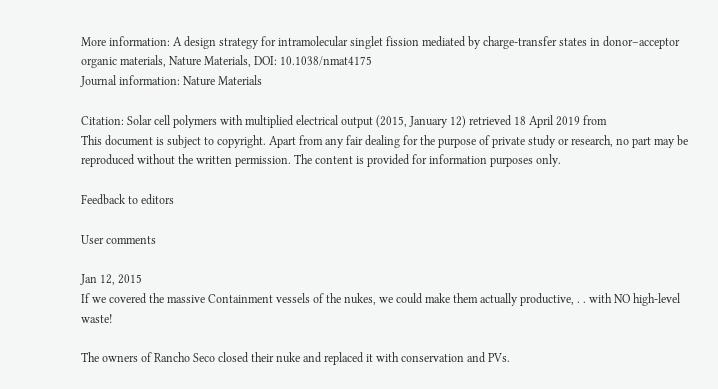More information: A design strategy for intramolecular singlet fission mediated by charge-transfer states in donor–acceptor organic materials, Nature Materials, DOI: 10.1038/nmat4175
Journal information: Nature Materials

Citation: Solar cell polymers with multiplied electrical output (2015, January 12) retrieved 18 April 2019 from
This document is subject to copyright. Apart from any fair dealing for the purpose of private study or research, no part may be reproduced without the written permission. The content is provided for information purposes only.

Feedback to editors

User comments

Jan 12, 2015
If we covered the massive Containment vessels of the nukes, we could make them actually productive, . . with NO high-level waste!

The owners of Rancho Seco closed their nuke and replaced it with conservation and PVs.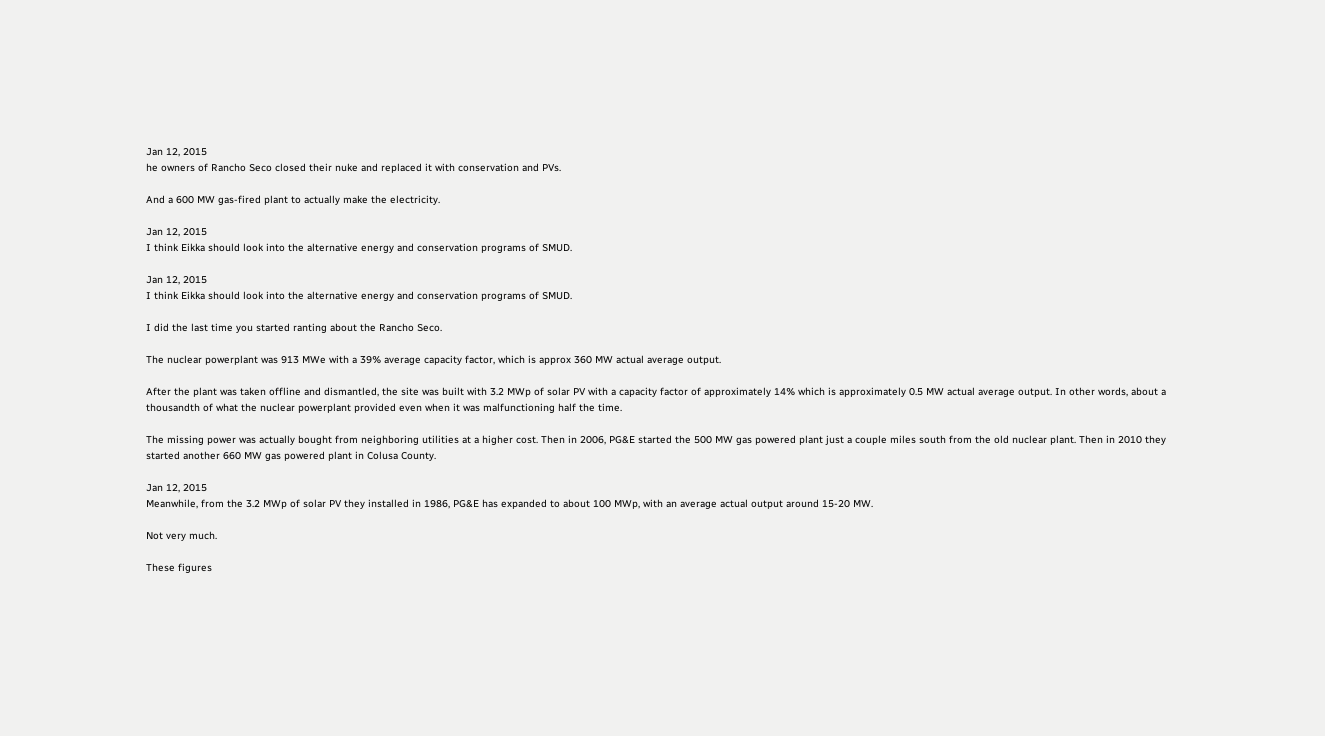Jan 12, 2015
he owners of Rancho Seco closed their nuke and replaced it with conservation and PVs.

And a 600 MW gas-fired plant to actually make the electricity.

Jan 12, 2015
I think Eikka should look into the alternative energy and conservation programs of SMUD.

Jan 12, 2015
I think Eikka should look into the alternative energy and conservation programs of SMUD.

I did the last time you started ranting about the Rancho Seco.

The nuclear powerplant was 913 MWe with a 39% average capacity factor, which is approx 360 MW actual average output.

After the plant was taken offline and dismantled, the site was built with 3.2 MWp of solar PV with a capacity factor of approximately 14% which is approximately 0.5 MW actual average output. In other words, about a thousandth of what the nuclear powerplant provided even when it was malfunctioning half the time.

The missing power was actually bought from neighboring utilities at a higher cost. Then in 2006, PG&E started the 500 MW gas powered plant just a couple miles south from the old nuclear plant. Then in 2010 they started another 660 MW gas powered plant in Colusa County.

Jan 12, 2015
Meanwhile, from the 3.2 MWp of solar PV they installed in 1986, PG&E has expanded to about 100 MWp, with an average actual output around 15-20 MW.

Not very much.

These figures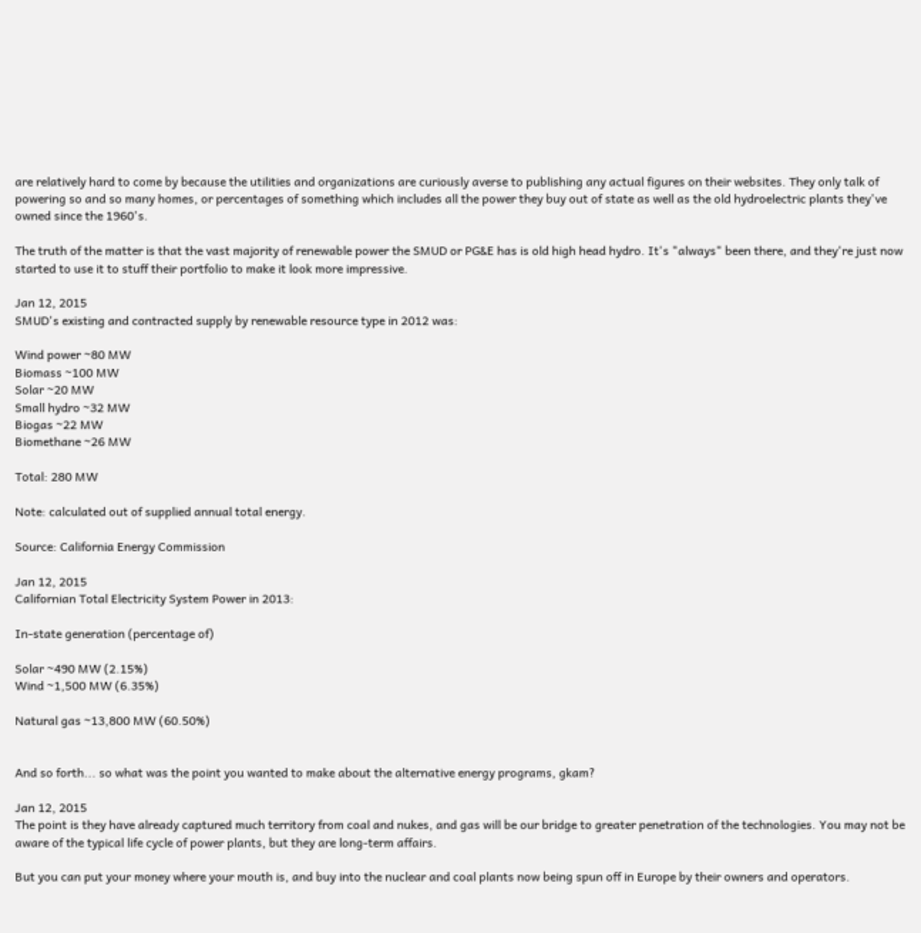are relatively hard to come by because the utilities and organizations are curiously averse to publishing any actual figures on their websites. They only talk of powering so and so many homes, or percentages of something which includes all the power they buy out of state as well as the old hydroelectric plants they've owned since the 1960's.

The truth of the matter is that the vast majority of renewable power the SMUD or PG&E has is old high head hydro. It's "always" been there, and they're just now started to use it to stuff their portfolio to make it look more impressive.

Jan 12, 2015
SMUD's existing and contracted supply by renewable resource type in 2012 was:

Wind power ~80 MW
Biomass ~100 MW
Solar ~20 MW
Small hydro ~32 MW
Biogas ~22 MW
Biomethane ~26 MW

Total: 280 MW

Note: calculated out of supplied annual total energy.

Source: California Energy Commission

Jan 12, 2015
Californian Total Electricity System Power in 2013:

In-state generation (percentage of)

Solar ~490 MW (2.15%)
Wind ~1,500 MW (6.35%)

Natural gas ~13,800 MW (60.50%)


And so forth... so what was the point you wanted to make about the alternative energy programs, gkam?

Jan 12, 2015
The point is they have already captured much territory from coal and nukes, and gas will be our bridge to greater penetration of the technologies. You may not be aware of the typical life cycle of power plants, but they are long-term affairs.

But you can put your money where your mouth is, and buy into the nuclear and coal plants now being spun off in Europe by their owners and operators.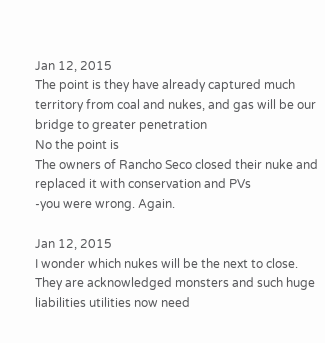Jan 12, 2015
The point is they have already captured much territory from coal and nukes, and gas will be our bridge to greater penetration
No the point is
The owners of Rancho Seco closed their nuke and replaced it with conservation and PVs
-you were wrong. Again.

Jan 12, 2015
I wonder which nukes will be the next to close. They are acknowledged monsters and such huge liabilities utilities now need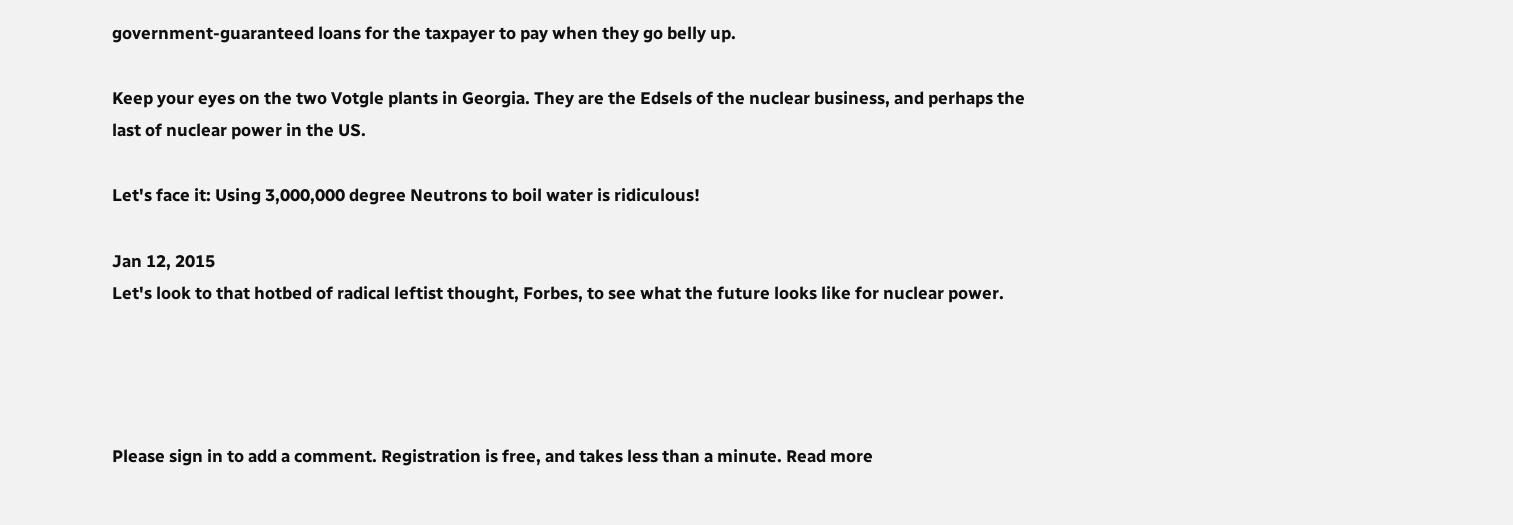government-guaranteed loans for the taxpayer to pay when they go belly up.

Keep your eyes on the two Votgle plants in Georgia. They are the Edsels of the nuclear business, and perhaps the last of nuclear power in the US.

Let's face it: Using 3,000,000 degree Neutrons to boil water is ridiculous!

Jan 12, 2015
Let's look to that hotbed of radical leftist thought, Forbes, to see what the future looks like for nuclear power.




Please sign in to add a comment. Registration is free, and takes less than a minute. Read more